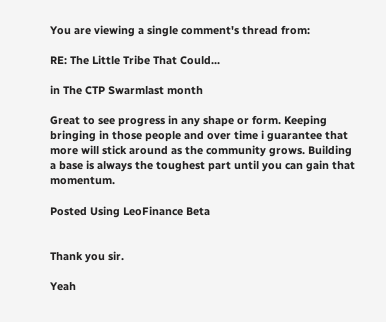You are viewing a single comment's thread from:

RE: The Little Tribe That Could...

in The CTP Swarmlast month

Great to see progress in any shape or form. Keeping bringing in those people and over time i guarantee that more will stick around as the community grows. Building a base is always the toughest part until you can gain that momentum.

Posted Using LeoFinance Beta


Thank you sir.

Yeah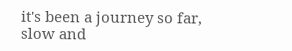it's been a journey so far, slow and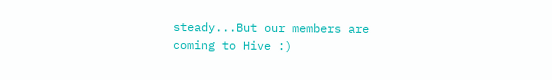steady...But our members are coming to Hive :)